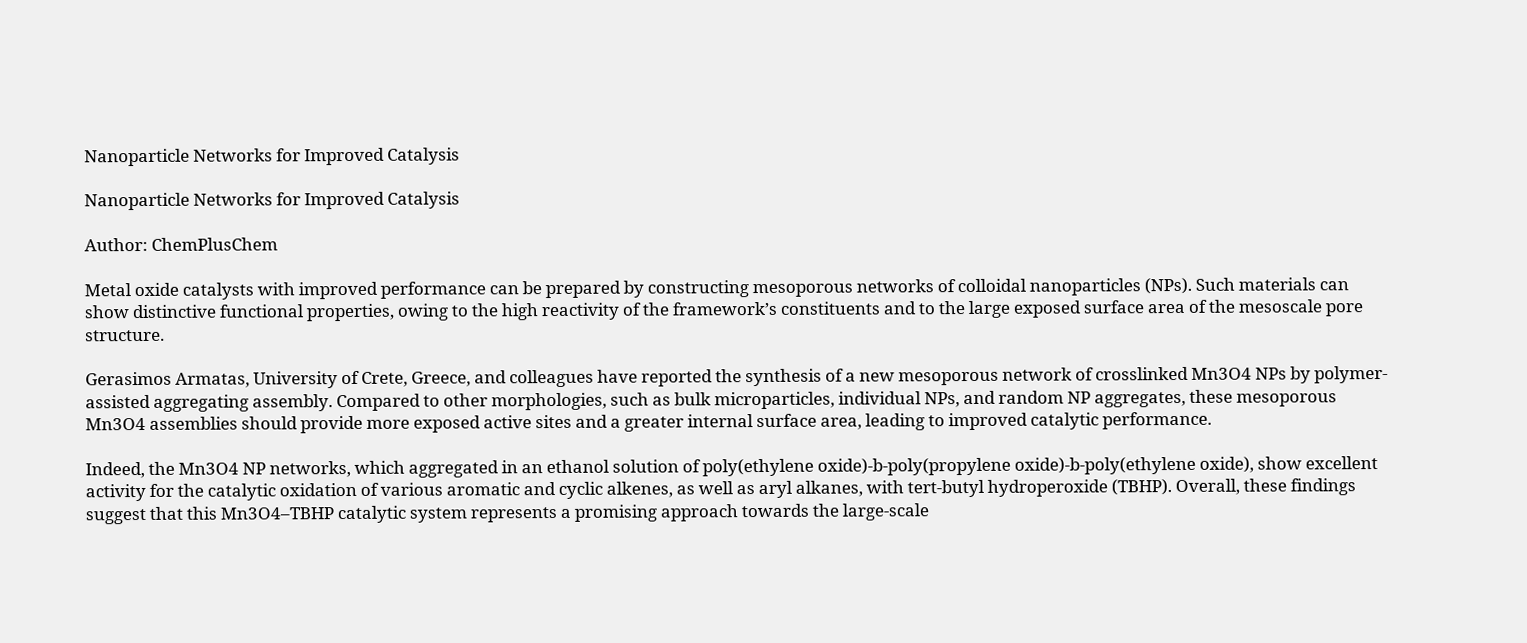Nanoparticle Networks for Improved Catalysis

Nanoparticle Networks for Improved Catalysis

Author: ChemPlusChem

Metal oxide catalysts with improved performance can be prepared by constructing mesoporous networks of colloidal nanoparticles (NPs). Such materials can show distinctive functional properties, owing to the high reactivity of the framework’s constituents and to the large exposed surface area of the mesoscale pore structure.

Gerasimos Armatas, University of Crete, Greece, and colleagues have reported the synthesis of a new mesoporous network of crosslinked Mn3O4 NPs by polymer-assisted aggregating assembly. Compared to other morphologies, such as bulk microparticles, individual NPs, and random NP aggregates, these mesoporous Mn3O4 assemblies should provide more exposed active sites and a greater internal surface area, leading to improved catalytic performance.

Indeed, the Mn3O4 NP networks, which aggregated in an ethanol solution of poly(ethylene oxide)-b-poly(propylene oxide)-b-poly(ethylene oxide), show excellent activity for the catalytic oxidation of various aromatic and cyclic alkenes, as well as aryl alkanes, with tert-butyl hydroperoxide (TBHP). Overall, these findings suggest that this Mn3O4–TBHP catalytic system represents a promising approach towards the large-scale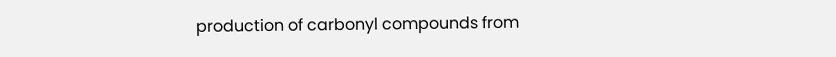production of carbonyl compounds from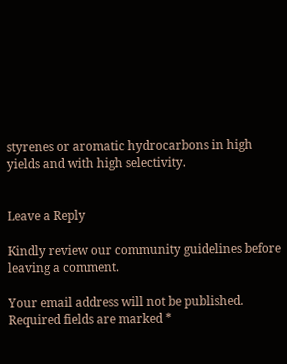styrenes or aromatic hydrocarbons in high yields and with high selectivity.


Leave a Reply

Kindly review our community guidelines before leaving a comment.

Your email address will not be published. Required fields are marked *